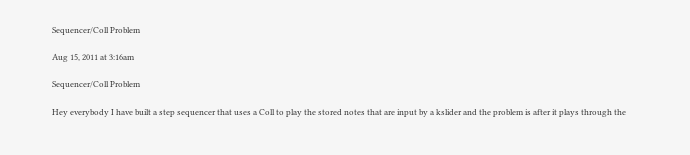Sequencer/Coll Problem

Aug 15, 2011 at 3:16am

Sequencer/Coll Problem

Hey everybody I have built a step sequencer that uses a Coll to play the stored notes that are input by a kslider and the problem is after it plays through the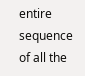entire sequence of all the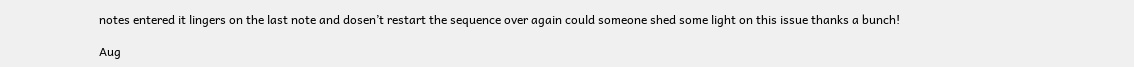notes entered it lingers on the last note and dosen’t restart the sequence over again could someone shed some light on this issue thanks a bunch!

Aug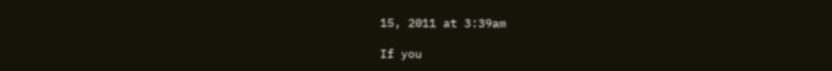15, 2011 at 3:39am

If you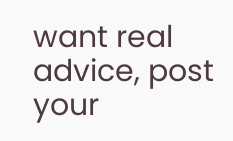want real advice, post your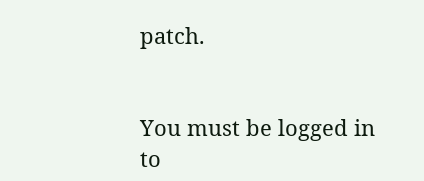patch.


You must be logged in to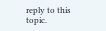reply to this topic.